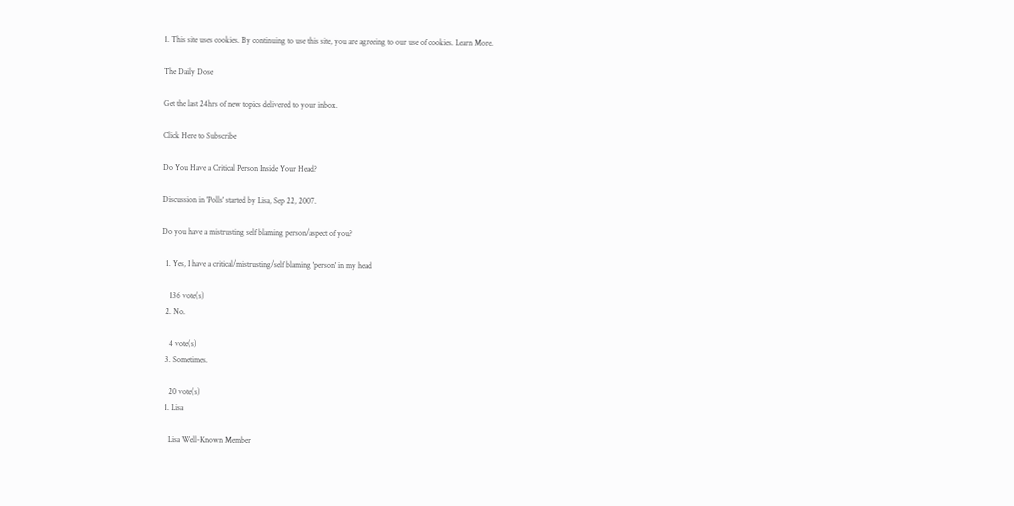1. This site uses cookies. By continuing to use this site, you are agreeing to our use of cookies. Learn More.

The Daily Dose

Get the last 24hrs of new topics delivered to your inbox.

Click Here to Subscribe

Do You Have a Critical Person Inside Your Head?

Discussion in 'Polls' started by Lisa, Sep 22, 2007.

Do you have a mistrusting self blaming person/aspect of you?

  1. Yes, I have a critical/mistrusting/self blaming 'person' in my head

    136 vote(s)
  2. No.

    4 vote(s)
  3. Sometimes.

    20 vote(s)
  1. Lisa

    Lisa Well-Known Member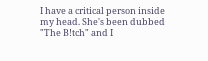I have a critical person inside my head. She's been dubbed "The B!tch" and I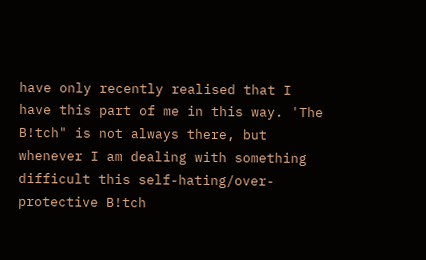have only recently realised that I have this part of me in this way. 'The B!tch" is not always there, but whenever I am dealing with something difficult this self-hating/over-protective B!tch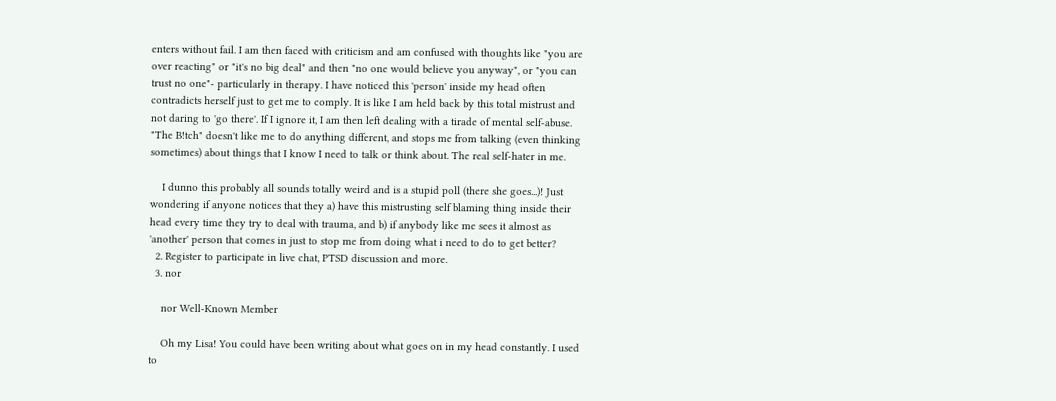enters without fail. I am then faced with criticism and am confused with thoughts like "you are over reacting" or "it's no big deal" and then "no one would believe you anyway", or "you can trust no one"- particularly in therapy. I have noticed this 'person' inside my head often contradicts herself just to get me to comply. It is like I am held back by this total mistrust and not daring to 'go there'. If I ignore it, I am then left dealing with a tirade of mental self-abuse. "The B!tch" doesn't like me to do anything different, and stops me from talking (even thinking sometimes) about things that I know I need to talk or think about. The real self-hater in me.

    I dunno this probably all sounds totally weird and is a stupid poll (there she goes...)! Just wondering if anyone notices that they a) have this mistrusting self blaming thing inside their head every time they try to deal with trauma, and b) if anybody like me sees it almost as 'another' person that comes in just to stop me from doing what i need to do to get better?
  2. Register to participate in live chat, PTSD discussion and more.
  3. nor

    nor Well-Known Member

    Oh my Lisa! You could have been writing about what goes on in my head constantly. I used to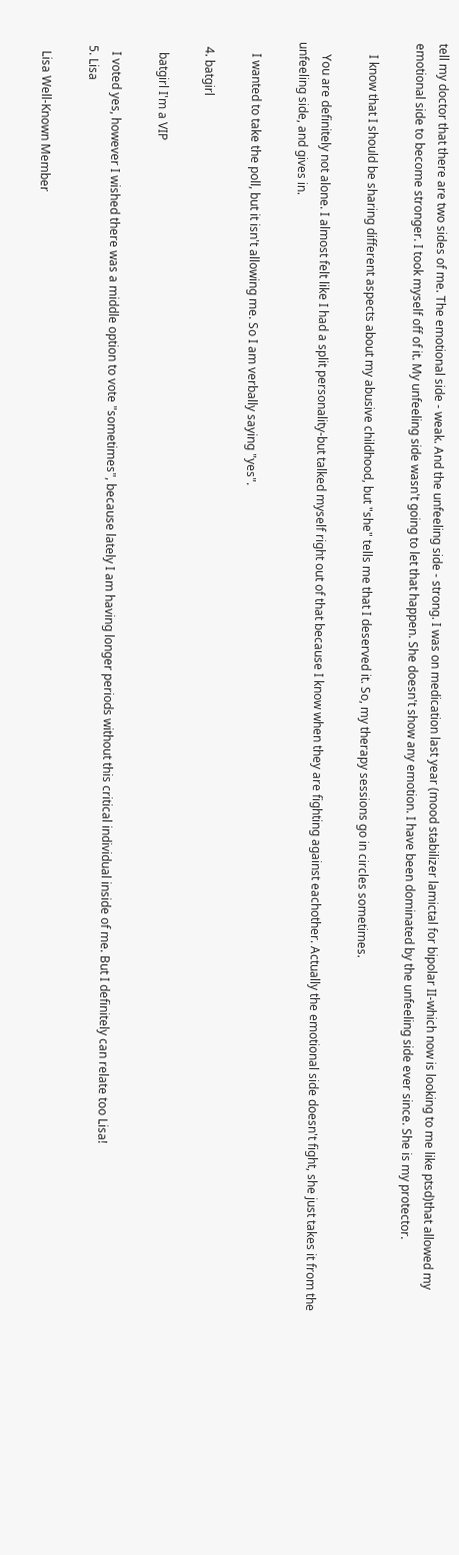tell my doctor that there are two sides of me. The emotional side - weak. And the unfeeling side - strong. I was on medication last year (mood stabilizer lamictal for bipolar II-which now is looking to me like ptsd)that allowed my emotional side to become stronger. I took myself off of it. My unfeeling side wasn't going to let that happen. She doesn't show any emotion. I have been dominated by the unfeeling side ever since. She is my protector.

    I know that I should be sharing different aspects about my abusive childhood, but "she" tells me that I deserved it. So, my therapy sessions go in circles sometimes.

    You are definitely not alone. I almost felt like I had a split personality-but talked myself right out of that because I know when they are fighting against eachother. Actually the emotional side doesn't fight, she just takes it from the unfeeling side, and gives in.

    I wanted to take the poll, but it isn't allowing me. So I am verbally saying "yes".

  4. batgirl

    batgirl I'm a VIP

    I voted yes, however I wished there was a middle option to vote "sometimes", because lately I am having longer periods without this critical individual inside of me. But I definitely can relate too Lisa!
  5. Lisa

    Lisa Well-Known Member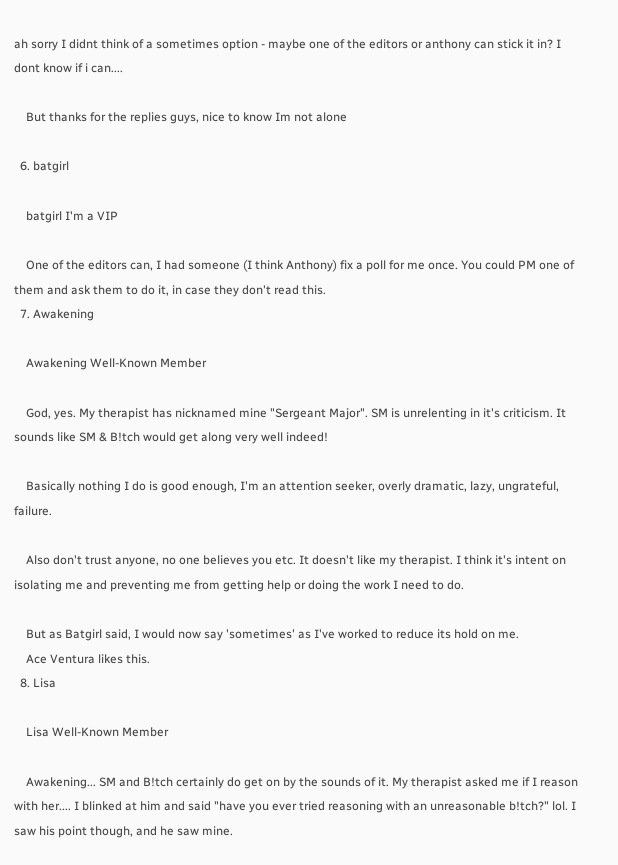ah sorry I didnt think of a sometimes option - maybe one of the editors or anthony can stick it in? I dont know if i can....

    But thanks for the replies guys, nice to know Im not alone

  6. batgirl

    batgirl I'm a VIP

    One of the editors can, I had someone (I think Anthony) fix a poll for me once. You could PM one of them and ask them to do it, in case they don't read this.
  7. Awakening

    Awakening Well-Known Member

    God, yes. My therapist has nicknamed mine "Sergeant Major". SM is unrelenting in it's criticism. It sounds like SM & B!tch would get along very well indeed!

    Basically nothing I do is good enough, I'm an attention seeker, overly dramatic, lazy, ungrateful, failure.

    Also don't trust anyone, no one believes you etc. It doesn't like my therapist. I think it's intent on isolating me and preventing me from getting help or doing the work I need to do.

    But as Batgirl said, I would now say 'sometimes' as I've worked to reduce its hold on me.
    Ace Ventura likes this.
  8. Lisa

    Lisa Well-Known Member

    Awakening... SM and B!tch certainly do get on by the sounds of it. My therapist asked me if I reason with her.... I blinked at him and said "have you ever tried reasoning with an unreasonable b!tch?" lol. I saw his point though, and he saw mine.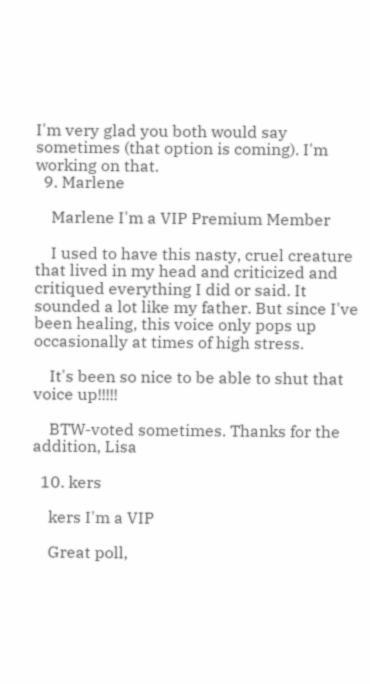I'm very glad you both would say sometimes (that option is coming). I'm working on that.
  9. Marlene

    Marlene I'm a VIP Premium Member

    I used to have this nasty, cruel creature that lived in my head and criticized and critiqued everything I did or said. It sounded a lot like my father. But since I've been healing, this voice only pops up occasionally at times of high stress.

    It's been so nice to be able to shut that voice up!!!!!

    BTW-voted sometimes. Thanks for the addition, Lisa

  10. kers

    kers I'm a VIP

    Great poll,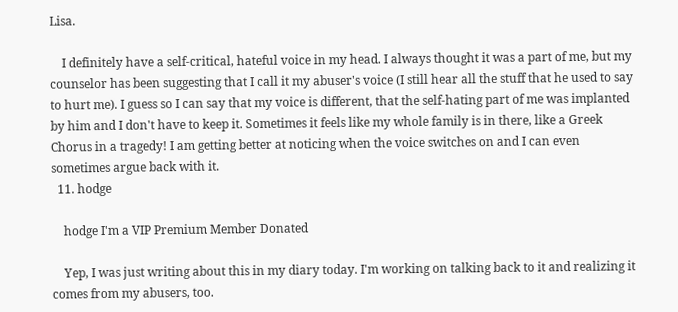Lisa.

    I definitely have a self-critical, hateful voice in my head. I always thought it was a part of me, but my counselor has been suggesting that I call it my abuser's voice (I still hear all the stuff that he used to say to hurt me). I guess so I can say that my voice is different, that the self-hating part of me was implanted by him and I don't have to keep it. Sometimes it feels like my whole family is in there, like a Greek Chorus in a tragedy! I am getting better at noticing when the voice switches on and I can even sometimes argue back with it.
  11. hodge

    hodge I'm a VIP Premium Member Donated

    Yep, I was just writing about this in my diary today. I'm working on talking back to it and realizing it comes from my abusers, too.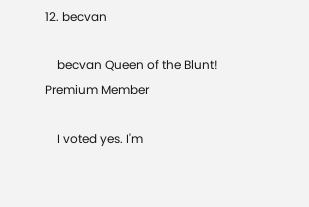12. becvan

    becvan Queen of the Blunt! Premium Member

    I voted yes. I'm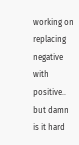working on replacing negative with positive.. but damn is it hard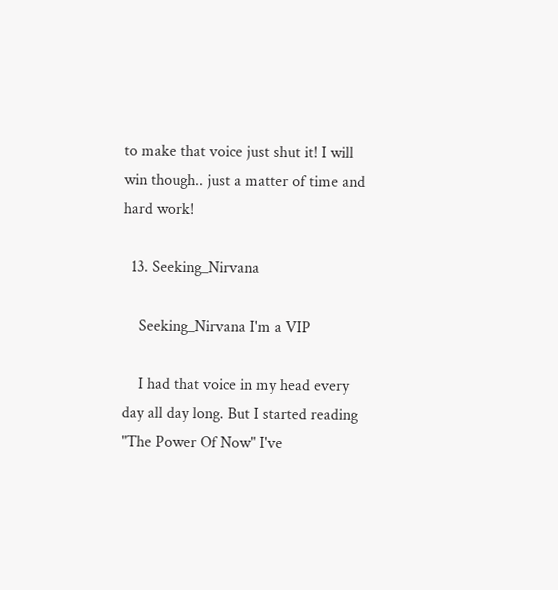to make that voice just shut it! I will win though.. just a matter of time and hard work!

  13. Seeking_Nirvana

    Seeking_Nirvana I'm a VIP

    I had that voice in my head every day all day long. But I started reading "The Power Of Now" I've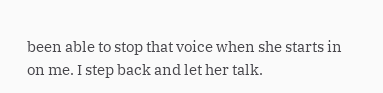been able to stop that voice when she starts in on me. I step back and let her talk.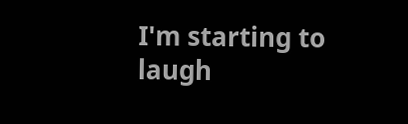I'm starting to laugh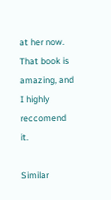at her now. That book is amazing, and I highly reccomend it.

Similar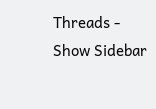Threads -
Show Sidebar